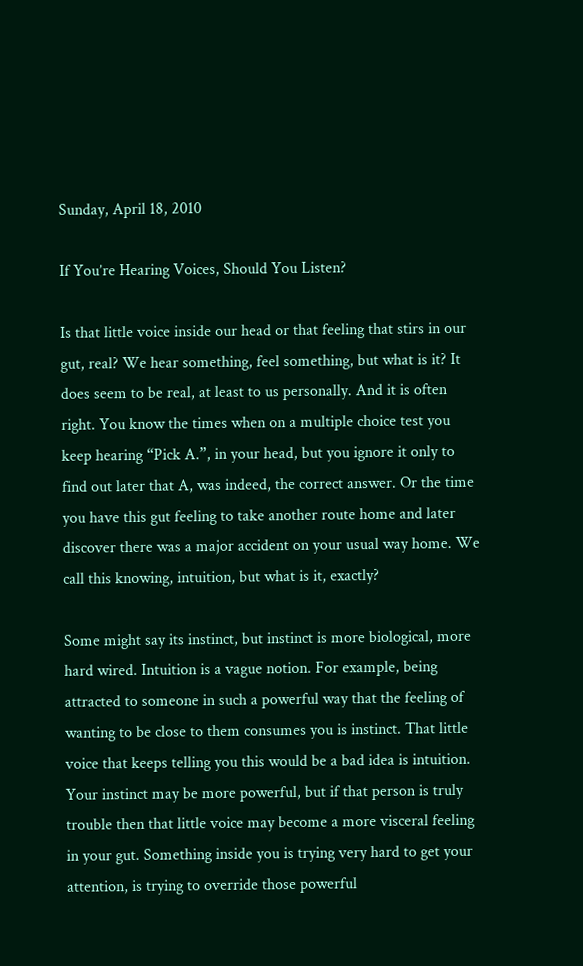Sunday, April 18, 2010

If You’re Hearing Voices, Should You Listen?

Is that little voice inside our head or that feeling that stirs in our gut, real? We hear something, feel something, but what is it? It does seem to be real, at least to us personally. And it is often right. You know the times when on a multiple choice test you keep hearing “Pick A.”, in your head, but you ignore it only to find out later that A, was indeed, the correct answer. Or the time you have this gut feeling to take another route home and later discover there was a major accident on your usual way home. We call this knowing, intuition, but what is it, exactly?

Some might say its instinct, but instinct is more biological, more hard wired. Intuition is a vague notion. For example, being attracted to someone in such a powerful way that the feeling of wanting to be close to them consumes you is instinct. That little voice that keeps telling you this would be a bad idea is intuition. Your instinct may be more powerful, but if that person is truly trouble then that little voice may become a more visceral feeling in your gut. Something inside you is trying very hard to get your attention, is trying to override those powerful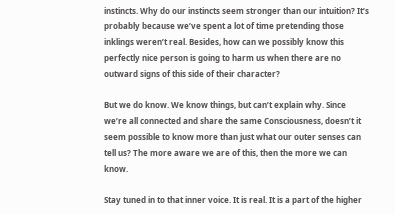instincts. Why do our instincts seem stronger than our intuition? It’s probably because we’ve spent a lot of time pretending those inklings weren’t real. Besides, how can we possibly know this perfectly nice person is going to harm us when there are no outward signs of this side of their character?

But we do know. We know things, but can’t explain why. Since we’re all connected and share the same Consciousness, doesn’t it seem possible to know more than just what our outer senses can tell us? The more aware we are of this, then the more we can know.

Stay tuned in to that inner voice. It is real. It is a part of the higher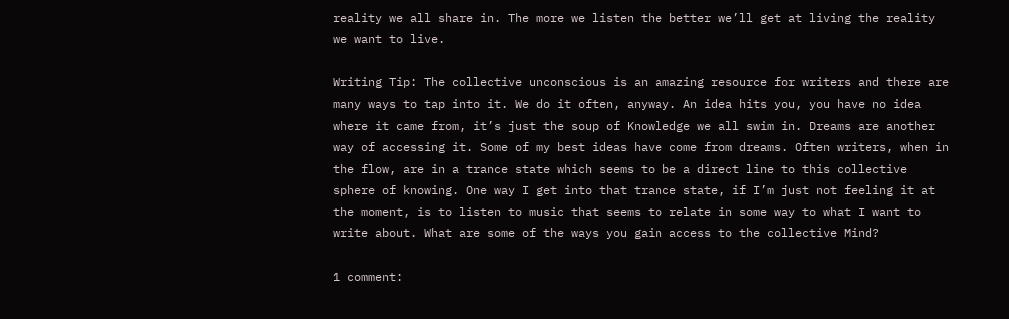reality we all share in. The more we listen the better we’ll get at living the reality we want to live.

Writing Tip: The collective unconscious is an amazing resource for writers and there are many ways to tap into it. We do it often, anyway. An idea hits you, you have no idea where it came from, it’s just the soup of Knowledge we all swim in. Dreams are another way of accessing it. Some of my best ideas have come from dreams. Often writers, when in the flow, are in a trance state which seems to be a direct line to this collective sphere of knowing. One way I get into that trance state, if I’m just not feeling it at the moment, is to listen to music that seems to relate in some way to what I want to write about. What are some of the ways you gain access to the collective Mind?

1 comment: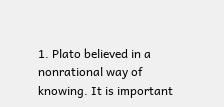1. Plato believed in a nonrational way of knowing. It is important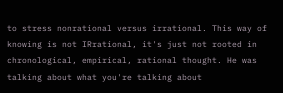to stress nonrational versus irrational. This way of knowing is not IRrational, it's just not rooted in chronological, empirical, rational thought. He was talking about what you're talking about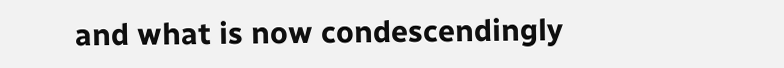and what is now condescendingly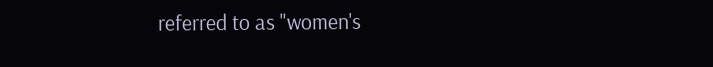referred to as "women's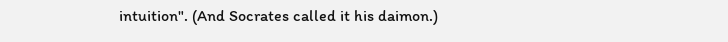intuition". (And Socrates called it his daimon.)